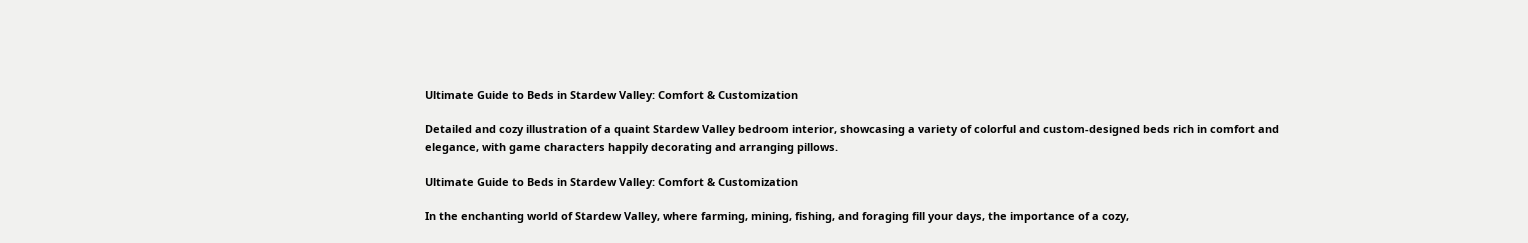Ultimate Guide to Beds in Stardew Valley: Comfort & Customization

Detailed and cozy illustration of a quaint Stardew Valley bedroom interior, showcasing a variety of colorful and custom-designed beds rich in comfort and elegance, with game characters happily decorating and arranging pillows.

Ultimate Guide to Beds in Stardew Valley: Comfort & Customization

In the enchanting world of Stardew Valley, where farming, mining, fishing, and foraging fill your days, the importance of a cozy,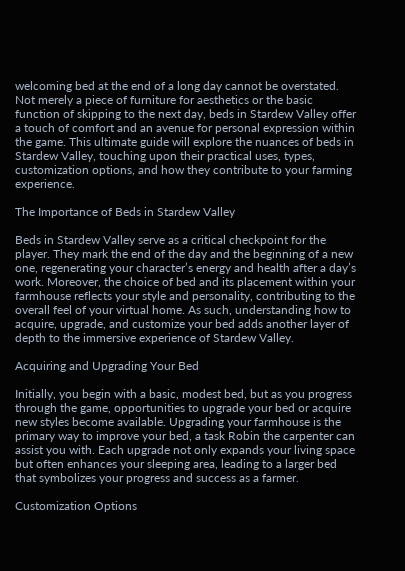welcoming bed at the end of a long day cannot be overstated. Not merely a piece of furniture for aesthetics or the basic function of skipping to the next day, beds in Stardew Valley offer a touch of comfort and an avenue for personal expression within the game. This ultimate guide will explore the nuances of beds in Stardew Valley, touching upon their practical uses, types, customization options, and how they contribute to your farming experience.

The Importance of Beds in Stardew Valley

Beds in Stardew Valley serve as a critical checkpoint for the player. They mark the end of the day and the beginning of a new one, regenerating your character’s energy and health after a day’s work. Moreover, the choice of bed and its placement within your farmhouse reflects your style and personality, contributing to the overall feel of your virtual home. As such, understanding how to acquire, upgrade, and customize your bed adds another layer of depth to the immersive experience of Stardew Valley.

Acquiring and Upgrading Your Bed

Initially, you begin with a basic, modest bed, but as you progress through the game, opportunities to upgrade your bed or acquire new styles become available. Upgrading your farmhouse is the primary way to improve your bed, a task Robin the carpenter can assist you with. Each upgrade not only expands your living space but often enhances your sleeping area, leading to a larger bed that symbolizes your progress and success as a farmer.

Customization Options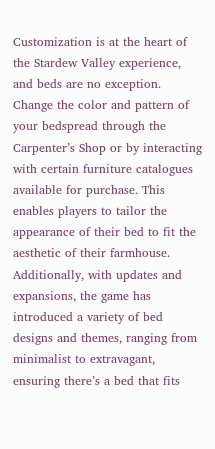Customization is at the heart of the Stardew Valley experience, and beds are no exception. Change the color and pattern of your bedspread through the Carpenter’s Shop or by interacting with certain furniture catalogues available for purchase. This enables players to tailor the appearance of their bed to fit the aesthetic of their farmhouse. Additionally, with updates and expansions, the game has introduced a variety of bed designs and themes, ranging from minimalist to extravagant, ensuring there’s a bed that fits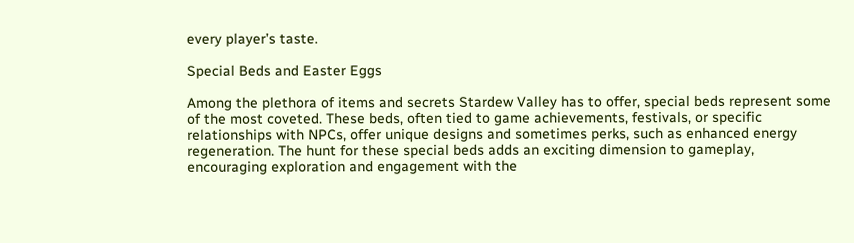every player’s taste.

Special Beds and Easter Eggs

Among the plethora of items and secrets Stardew Valley has to offer, special beds represent some of the most coveted. These beds, often tied to game achievements, festivals, or specific relationships with NPCs, offer unique designs and sometimes perks, such as enhanced energy regeneration. The hunt for these special beds adds an exciting dimension to gameplay, encouraging exploration and engagement with the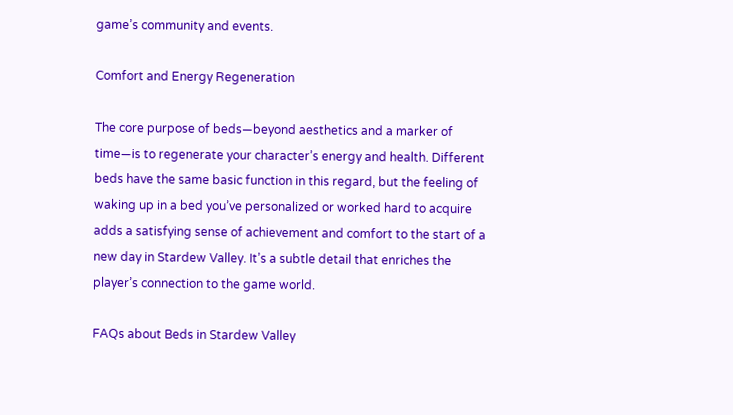game’s community and events.

Comfort and Energy Regeneration

The core purpose of beds—beyond aesthetics and a marker of time—is to regenerate your character’s energy and health. Different beds have the same basic function in this regard, but the feeling of waking up in a bed you’ve personalized or worked hard to acquire adds a satisfying sense of achievement and comfort to the start of a new day in Stardew Valley. It’s a subtle detail that enriches the player’s connection to the game world.

FAQs about Beds in Stardew Valley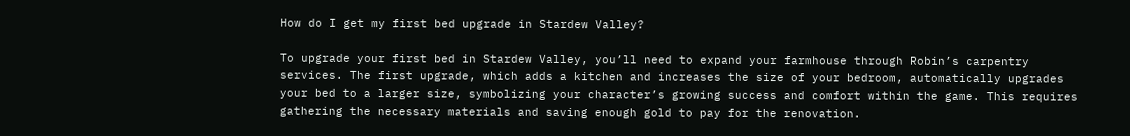How do I get my first bed upgrade in Stardew Valley?

To upgrade your first bed in Stardew Valley, you’ll need to expand your farmhouse through Robin’s carpentry services. The first upgrade, which adds a kitchen and increases the size of your bedroom, automatically upgrades your bed to a larger size, symbolizing your character’s growing success and comfort within the game. This requires gathering the necessary materials and saving enough gold to pay for the renovation.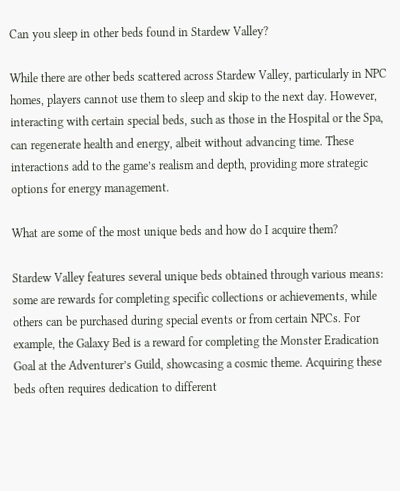Can you sleep in other beds found in Stardew Valley?

While there are other beds scattered across Stardew Valley, particularly in NPC homes, players cannot use them to sleep and skip to the next day. However, interacting with certain special beds, such as those in the Hospital or the Spa, can regenerate health and energy, albeit without advancing time. These interactions add to the game’s realism and depth, providing more strategic options for energy management.

What are some of the most unique beds and how do I acquire them?

Stardew Valley features several unique beds obtained through various means: some are rewards for completing specific collections or achievements, while others can be purchased during special events or from certain NPCs. For example, the Galaxy Bed is a reward for completing the Monster Eradication Goal at the Adventurer’s Guild, showcasing a cosmic theme. Acquiring these beds often requires dedication to different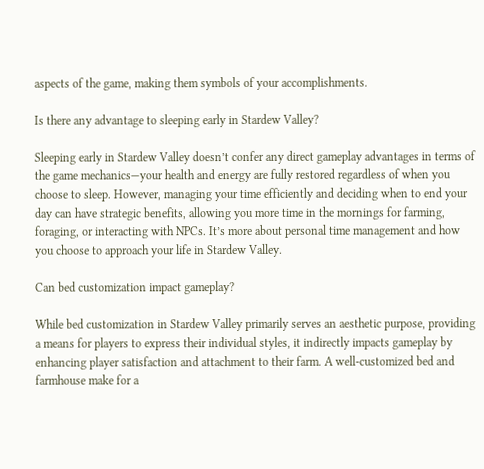aspects of the game, making them symbols of your accomplishments.

Is there any advantage to sleeping early in Stardew Valley?

Sleeping early in Stardew Valley doesn’t confer any direct gameplay advantages in terms of the game mechanics—your health and energy are fully restored regardless of when you choose to sleep. However, managing your time efficiently and deciding when to end your day can have strategic benefits, allowing you more time in the mornings for farming, foraging, or interacting with NPCs. It’s more about personal time management and how you choose to approach your life in Stardew Valley.

Can bed customization impact gameplay?

While bed customization in Stardew Valley primarily serves an aesthetic purpose, providing a means for players to express their individual styles, it indirectly impacts gameplay by enhancing player satisfaction and attachment to their farm. A well-customized bed and farmhouse make for a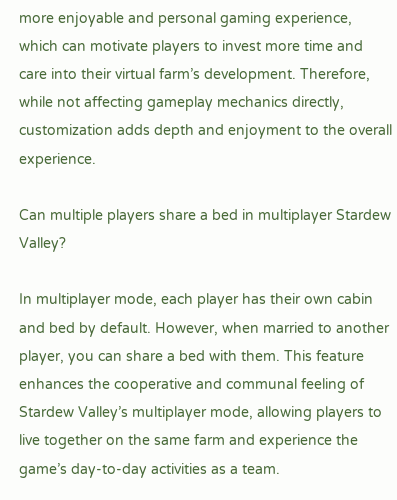more enjoyable and personal gaming experience, which can motivate players to invest more time and care into their virtual farm’s development. Therefore, while not affecting gameplay mechanics directly, customization adds depth and enjoyment to the overall experience.

Can multiple players share a bed in multiplayer Stardew Valley?

In multiplayer mode, each player has their own cabin and bed by default. However, when married to another player, you can share a bed with them. This feature enhances the cooperative and communal feeling of Stardew Valley’s multiplayer mode, allowing players to live together on the same farm and experience the game’s day-to-day activities as a team.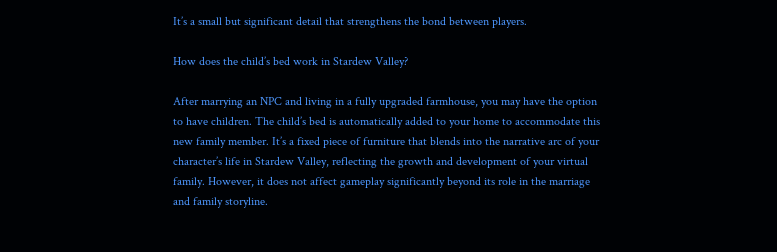It’s a small but significant detail that strengthens the bond between players.

How does the child’s bed work in Stardew Valley?

After marrying an NPC and living in a fully upgraded farmhouse, you may have the option to have children. The child’s bed is automatically added to your home to accommodate this new family member. It’s a fixed piece of furniture that blends into the narrative arc of your character’s life in Stardew Valley, reflecting the growth and development of your virtual family. However, it does not affect gameplay significantly beyond its role in the marriage and family storyline.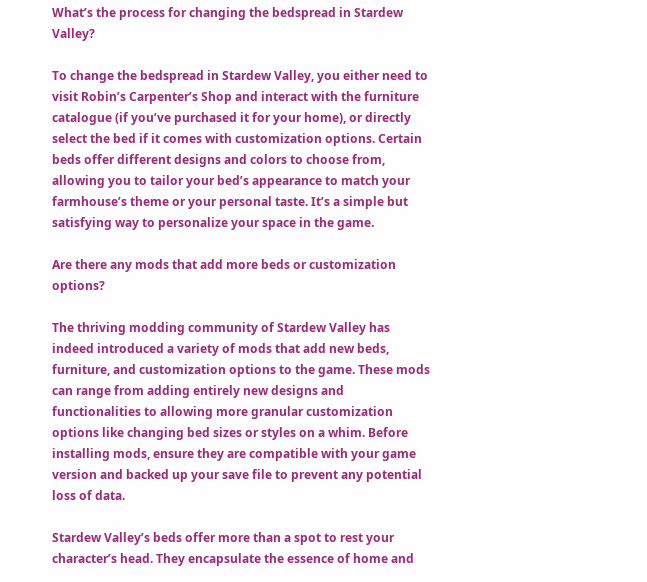What’s the process for changing the bedspread in Stardew Valley?

To change the bedspread in Stardew Valley, you either need to visit Robin’s Carpenter’s Shop and interact with the furniture catalogue (if you’ve purchased it for your home), or directly select the bed if it comes with customization options. Certain beds offer different designs and colors to choose from, allowing you to tailor your bed’s appearance to match your farmhouse’s theme or your personal taste. It’s a simple but satisfying way to personalize your space in the game.

Are there any mods that add more beds or customization options?

The thriving modding community of Stardew Valley has indeed introduced a variety of mods that add new beds, furniture, and customization options to the game. These mods can range from adding entirely new designs and functionalities to allowing more granular customization options like changing bed sizes or styles on a whim. Before installing mods, ensure they are compatible with your game version and backed up your save file to prevent any potential loss of data.

Stardew Valley’s beds offer more than a spot to rest your character’s head. They encapsulate the essence of home and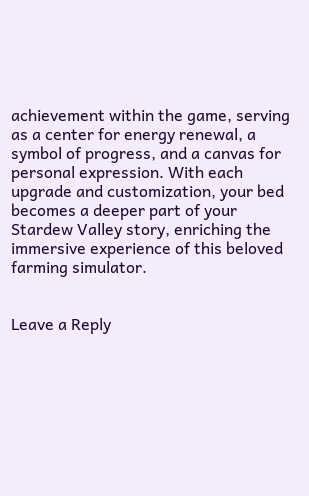achievement within the game, serving as a center for energy renewal, a symbol of progress, and a canvas for personal expression. With each upgrade and customization, your bed becomes a deeper part of your Stardew Valley story, enriching the immersive experience of this beloved farming simulator.


Leave a Reply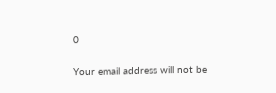0

Your email address will not be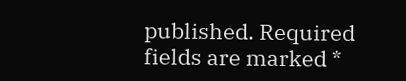published. Required fields are marked *